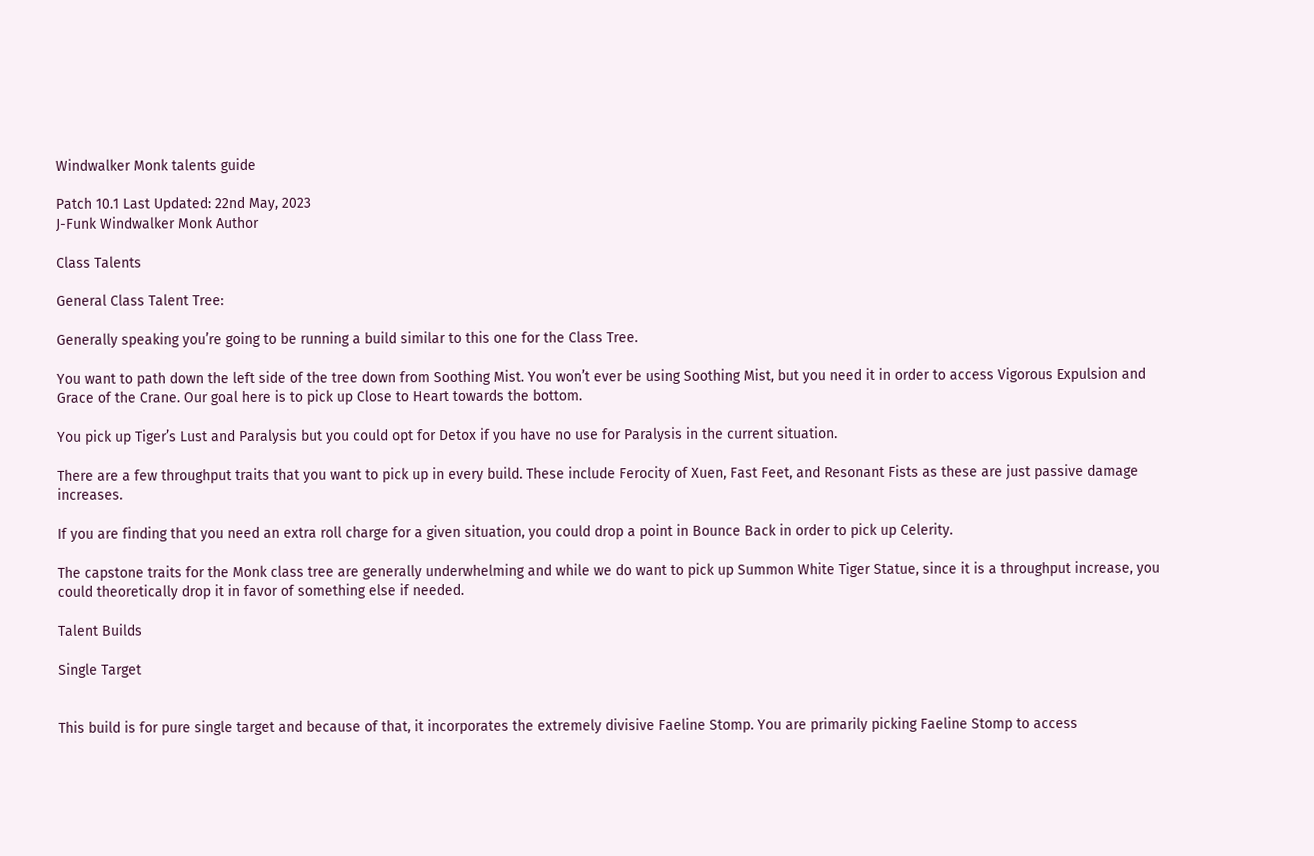Windwalker Monk talents guide

Patch 10.1 Last Updated: 22nd May, 2023
J-Funk Windwalker Monk Author

Class Talents

General Class Talent Tree:

Generally speaking you’re going to be running a build similar to this one for the Class Tree.

You want to path down the left side of the tree down from Soothing Mist. You won’t ever be using Soothing Mist, but you need it in order to access Vigorous Expulsion and Grace of the Crane. Our goal here is to pick up Close to Heart towards the bottom.

You pick up Tiger’s Lust and Paralysis but you could opt for Detox if you have no use for Paralysis in the current situation.

There are a few throughput traits that you want to pick up in every build. These include Ferocity of Xuen, Fast Feet, and Resonant Fists as these are just passive damage increases.

If you are finding that you need an extra roll charge for a given situation, you could drop a point in Bounce Back in order to pick up Celerity.

The capstone traits for the Monk class tree are generally underwhelming and while we do want to pick up Summon White Tiger Statue, since it is a throughput increase, you could theoretically drop it in favor of something else if needed.

Talent Builds

Single Target


This build is for pure single target and because of that, it incorporates the extremely divisive Faeline Stomp. You are primarily picking Faeline Stomp to access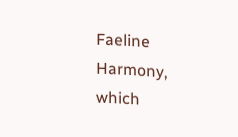Faeline Harmony, which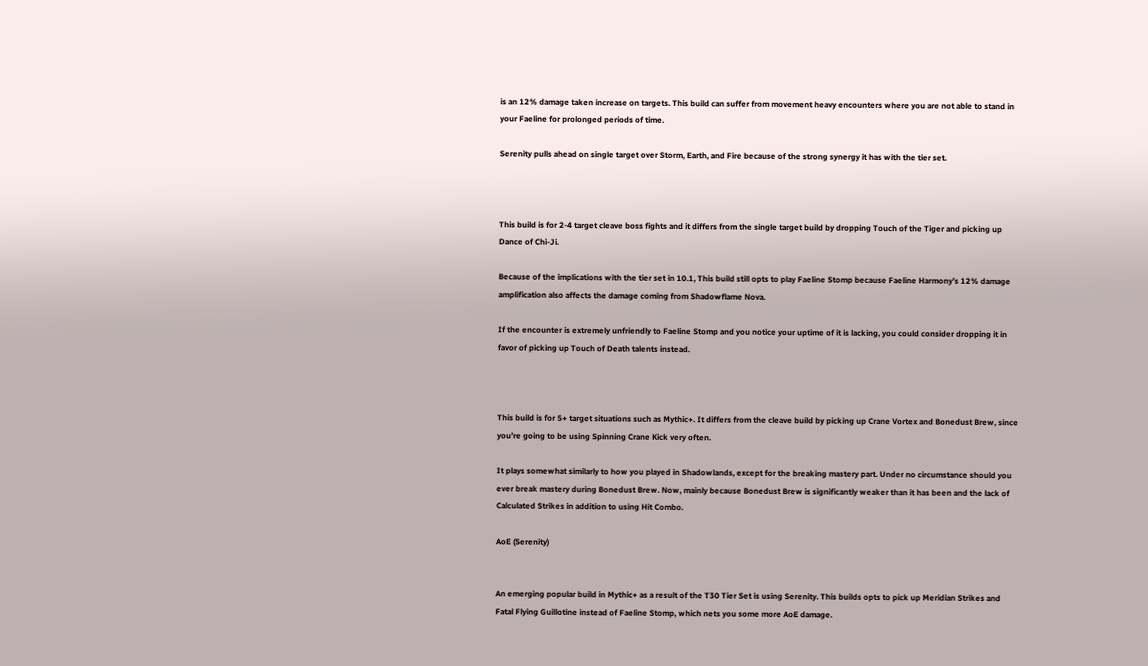is an 12% damage taken increase on targets. This build can suffer from movement heavy encounters where you are not able to stand in your Faeline for prolonged periods of time.

Serenity pulls ahead on single target over Storm, Earth, and Fire because of the strong synergy it has with the tier set.



This build is for 2-4 target cleave boss fights and it differs from the single target build by dropping Touch of the Tiger and picking up Dance of Chi-Ji.

Because of the implications with the tier set in 10.1, This build still opts to play Faeline Stomp because Faeline Harmony’s 12% damage amplification also affects the damage coming from Shadowflame Nova.

If the encounter is extremely unfriendly to Faeline Stomp and you notice your uptime of it is lacking, you could consider dropping it in favor of picking up Touch of Death talents instead.



This build is for 5+ target situations such as Mythic+. It differs from the cleave build by picking up Crane Vortex and Bonedust Brew, since you’re going to be using Spinning Crane Kick very often.

It plays somewhat similarly to how you played in Shadowlands, except for the breaking mastery part. Under no circumstance should you ever break mastery during Bonedust Brew. Now, mainly because Bonedust Brew is significantly weaker than it has been and the lack of Calculated Strikes in addition to using Hit Combo.

AoE (Serenity)


An emerging popular build in Mythic+ as a result of the T30 Tier Set is using Serenity. This builds opts to pick up Meridian Strikes and Fatal Flying Guillotine instead of Faeline Stomp, which nets you some more AoE damage.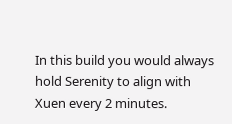In this build you would always hold Serenity to align with Xuen every 2 minutes.